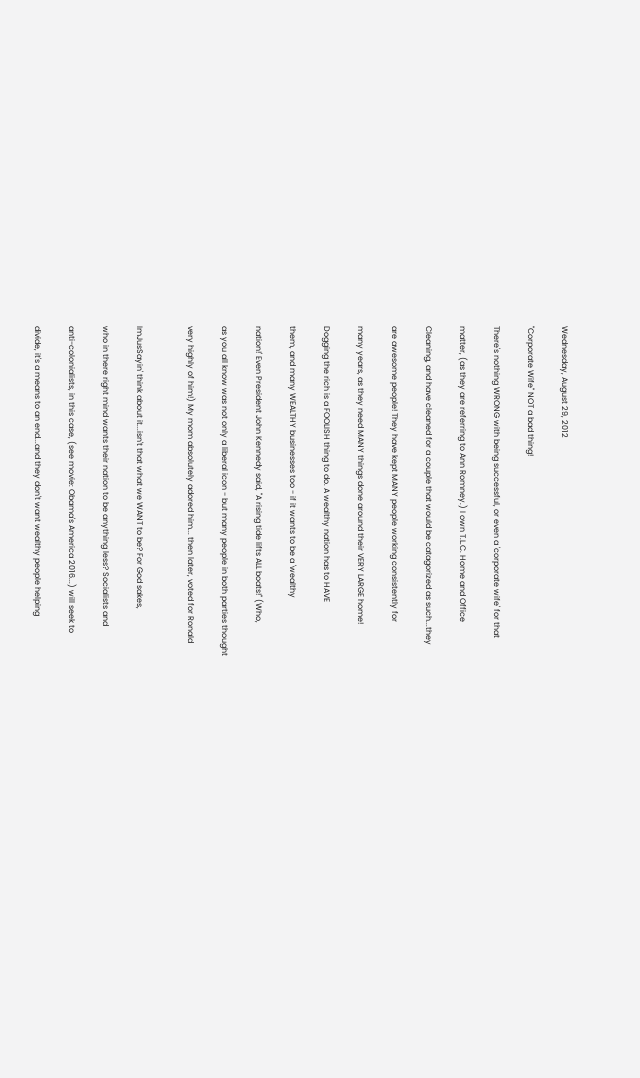Wednesday, August 29, 2012

"Corporate Wife" NOT a bad thing!

There's nothing WRONG with being successful, or even a 'corporate wife' for that

matter, (as they are referring to Ann Romney.) I own T.L.C. Home and Office

Cleaning, and have cleaned for a couple that would be catagorized as such...they

are awesome people! They have kept MANY people working consistently for

many years, as they need MANY things done around their VERY LARGE home!

Dogging the rich is a FOOLISH thing to do. A wealthy nation has to HAVE

them, and many WEALTHY businesses too - if it wants to be a 'wealthy

nation!' Even President John Kennedy said, "A rising tide lifts ALL boats!" (Who,

as you all know was not only a liberal icon - but many people in both parties thought

very highly of him!) My mom absolutely adored him... then later, voted for Ronald


ImJusSayin' think about it...isn't that what we WANT to be? For God sakes,

who in there right mind wants their nation to be anything less? Socialists and

anti-colonialists, in this case, (see movie: Obama's America 2016...) will seek to

divide, it's a means to an end...and they don't want wealthy people helping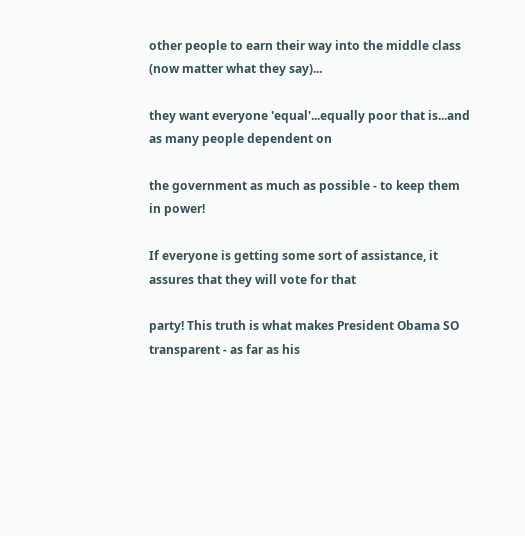other people to earn their way into the middle class (now matter what they say)...

they want everyone 'equal'...equally poor that is...and as many people dependent on

the government as much as possible - to keep them in power!

If everyone is getting some sort of assistance, it assures that they will vote for that

party! This truth is what makes President Obama SO transparent - as far as his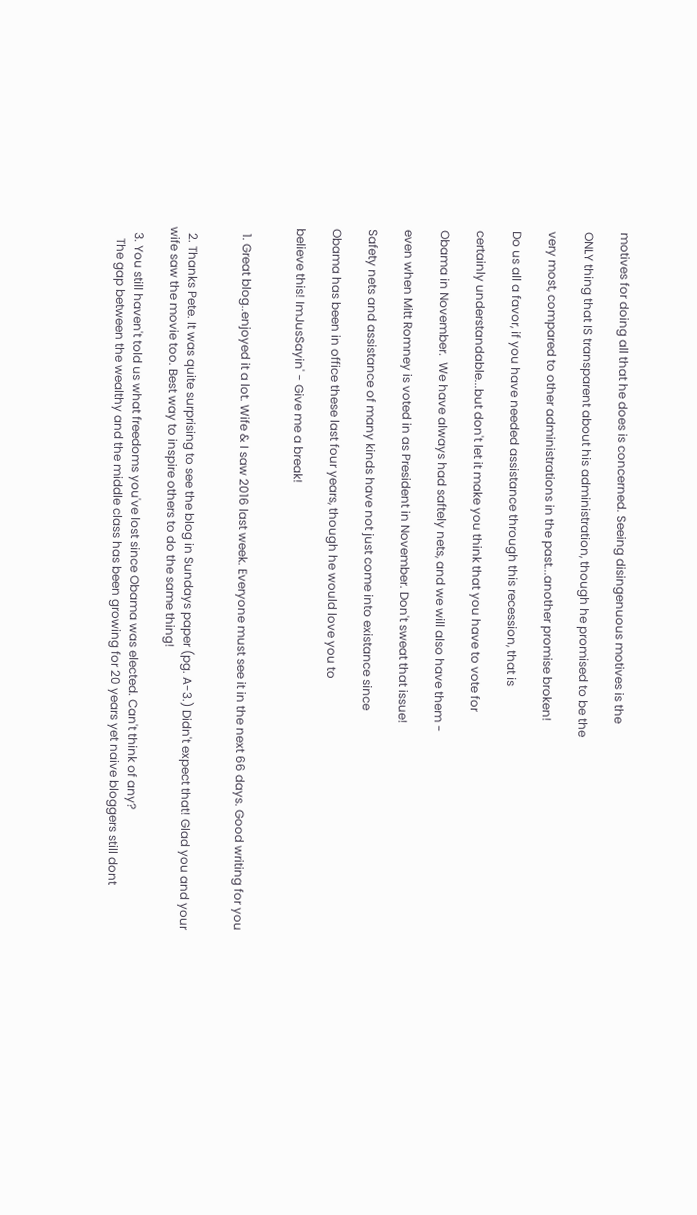motives for doing all that he does is concerned. Seeing disingenuous motives is the

ONLY thing that IS transparent about his administration, though he promised to be the

very most, compared to other administrations in the past...another promise broken!

Do us all a favor, if you have needed assistance through this recession, that is

certainly understandable...but don't let it make you think that you have to vote for

Obama in November.  We have always had saftely nets, and we will also have them -

even when Mitt Romney is voted in as President in November. Don't sweat that issue!

Safety nets and assistance of many kinds have not just come into existance since

Obama has been in office these last four years, though he would love you to

believe this! ImJusSayin' - Give me a break!


  1. Great blog..enjoyed it a lot. Wife & I saw 2016 last week. Everyone must see it in the next 66 days. Good writing for you


  2. Thanks Pete. It was quite surprising to see the blog in Sundays paper (pg. A-3.) Didn't expect that! Glad you and your wife saw the movie too. Best way to inspire others to do the same thing!

  3. You still haven't told us what freedoms you've lost since Obama was elected. Can't think of any?
    The gap between the wealthy and the middle class has been growing for 20 years yet naive bloggers still dont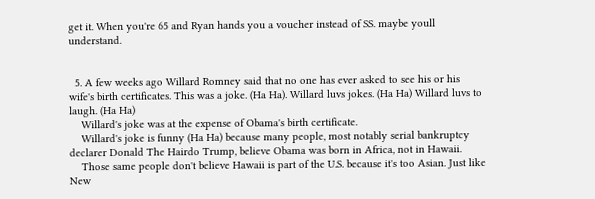get it. When you're 65 and Ryan hands you a voucher instead of SS. maybe youll understand.


  5. A few weeks ago Willard Romney said that no one has ever asked to see his or his wife's birth certificates. This was a joke. (Ha Ha). Willard luvs jokes. (Ha Ha) Willard luvs to laugh. (Ha Ha)
    Willard's joke was at the expense of Obama's birth certificate.
    Willard's joke is funny (Ha Ha) because many people, most notably serial bankruptcy declarer Donald The Hairdo Trump, believe Obama was born in Africa, not in Hawaii.
    Those same people don't believe Hawaii is part of the U.S. because it's too Asian. Just like New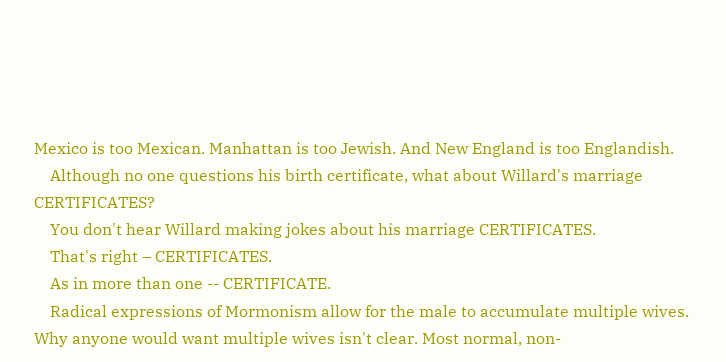Mexico is too Mexican. Manhattan is too Jewish. And New England is too Englandish.
    Although no one questions his birth certificate, what about Willard's marriage CERTIFICATES?
    You don't hear Willard making jokes about his marriage CERTIFICATES.
    That's right – CERTIFICATES.
    As in more than one -- CERTIFICATE.
    Radical expressions of Mormonism allow for the male to accumulate multiple wives. Why anyone would want multiple wives isn't clear. Most normal, non-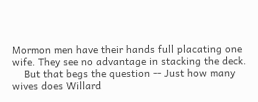Mormon men have their hands full placating one wife. They see no advantage in stacking the deck.
    But that begs the question -- Just how many wives does Willard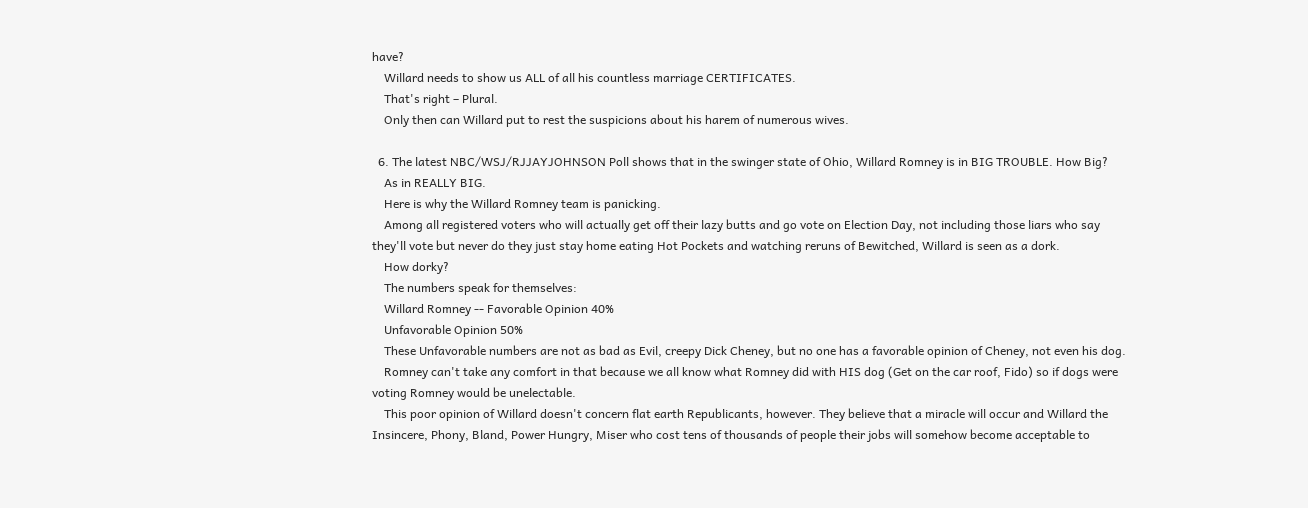have?
    Willard needs to show us ALL of all his countless marriage CERTIFICATES.
    That's right – Plural.
    Only then can Willard put to rest the suspicions about his harem of numerous wives.

  6. The latest NBC/WSJ/RJJAYJOHNSON Poll shows that in the swinger state of Ohio, Willard Romney is in BIG TROUBLE. How Big?
    As in REALLY BIG.
    Here is why the Willard Romney team is panicking.
    Among all registered voters who will actually get off their lazy butts and go vote on Election Day, not including those liars who say they'll vote but never do they just stay home eating Hot Pockets and watching reruns of Bewitched, Willard is seen as a dork.
    How dorky?
    The numbers speak for themselves:
    Willard Romney -- Favorable Opinion 40%
    Unfavorable Opinion 50%
    These Unfavorable numbers are not as bad as Evil, creepy Dick Cheney, but no one has a favorable opinion of Cheney, not even his dog.
    Romney can't take any comfort in that because we all know what Romney did with HIS dog (Get on the car roof, Fido) so if dogs were voting Romney would be unelectable.
    This poor opinion of Willard doesn't concern flat earth Republicants, however. They believe that a miracle will occur and Willard the Insincere, Phony, Bland, Power Hungry, Miser who cost tens of thousands of people their jobs will somehow become acceptable to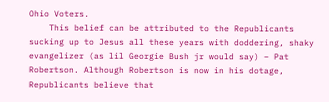Ohio Voters.
    This belief can be attributed to the Republicants sucking up to Jesus all these years with doddering, shaky evangelizer (as lil Georgie Bush jr would say) – Pat Robertson. Although Robertson is now in his dotage, Republicants believe that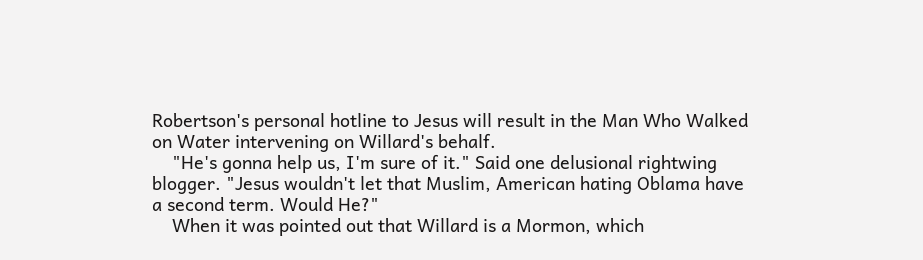Robertson's personal hotline to Jesus will result in the Man Who Walked on Water intervening on Willard's behalf.
    "He's gonna help us, I'm sure of it." Said one delusional rightwing blogger. "Jesus wouldn't let that Muslim, American hating Oblama have a second term. Would He?"
    When it was pointed out that Willard is a Mormon, which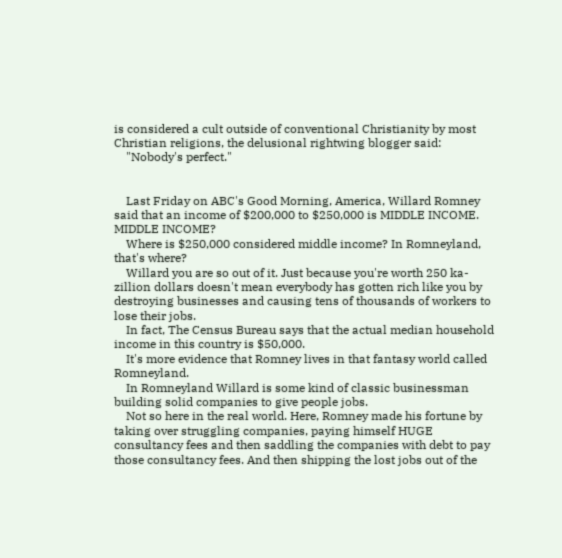is considered a cult outside of conventional Christianity by most Christian religions, the delusional rightwing blogger said:
    "Nobody's perfect."


    Last Friday on ABC's Good Morning, America, Willard Romney said that an income of $200,000 to $250,000 is MIDDLE INCOME. MIDDLE INCOME?
    Where is $250,000 considered middle income? In Romneyland, that's where?
    Willard you are so out of it. Just because you're worth 250 ka-zillion dollars doesn't mean everybody has gotten rich like you by destroying businesses and causing tens of thousands of workers to lose their jobs.
    In fact, The Census Bureau says that the actual median household income in this country is $50,000.
    It's more evidence that Romney lives in that fantasy world called Romneyland.
    In Romneyland Willard is some kind of classic businessman building solid companies to give people jobs.
    Not so here in the real world. Here, Romney made his fortune by taking over struggling companies, paying himself HUGE consultancy fees and then saddling the companies with debt to pay those consultancy fees. And then shipping the lost jobs out of the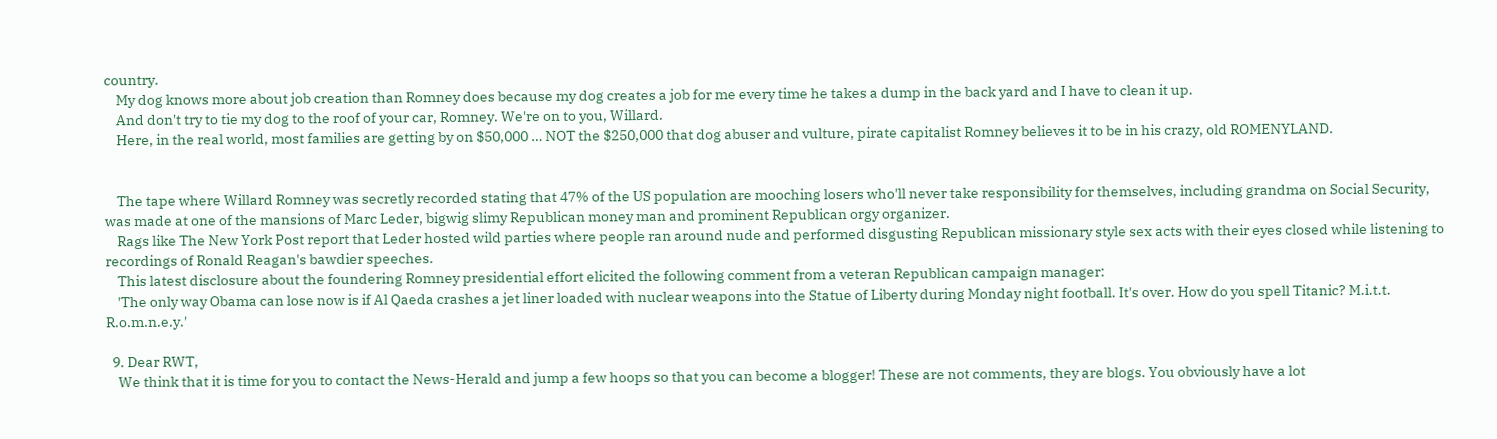country.
    My dog knows more about job creation than Romney does because my dog creates a job for me every time he takes a dump in the back yard and I have to clean it up.
    And don't try to tie my dog to the roof of your car, Romney. We're on to you, Willard.
    Here, in the real world, most families are getting by on $50,000 … NOT the $250,000 that dog abuser and vulture, pirate capitalist Romney believes it to be in his crazy, old ROMENYLAND.


    The tape where Willard Romney was secretly recorded stating that 47% of the US population are mooching losers who'll never take responsibility for themselves, including grandma on Social Security, was made at one of the mansions of Marc Leder, bigwig slimy Republican money man and prominent Republican orgy organizer.
    Rags like The New York Post report that Leder hosted wild parties where people ran around nude and performed disgusting Republican missionary style sex acts with their eyes closed while listening to recordings of Ronald Reagan's bawdier speeches.
    This latest disclosure about the foundering Romney presidential effort elicited the following comment from a veteran Republican campaign manager:
    'The only way Obama can lose now is if Al Qaeda crashes a jet liner loaded with nuclear weapons into the Statue of Liberty during Monday night football. It's over. How do you spell Titanic? M.i.t.t. R.o.m.n.e.y.'

  9. Dear RWT,
    We think that it is time for you to contact the News-Herald and jump a few hoops so that you can become a blogger! These are not comments, they are blogs. You obviously have a lot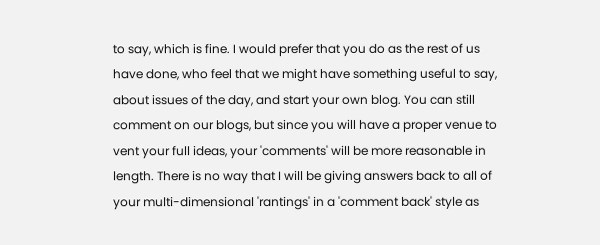to say, which is fine. I would prefer that you do as the rest of us have done, who feel that we might have something useful to say, about issues of the day, and start your own blog. You can still comment on our blogs, but since you will have a proper venue to vent your full ideas, your 'comments' will be more reasonable in length. There is no way that I will be giving answers back to all of your multi-dimensional 'rantings' in a 'comment back' style as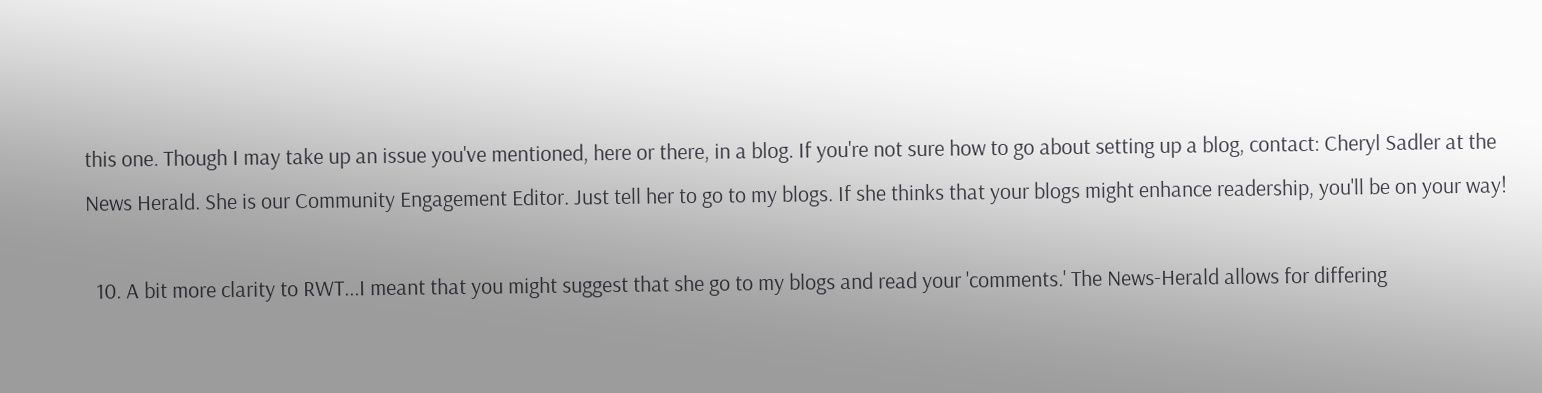this one. Though I may take up an issue you've mentioned, here or there, in a blog. If you're not sure how to go about setting up a blog, contact: Cheryl Sadler at the News Herald. She is our Community Engagement Editor. Just tell her to go to my blogs. If she thinks that your blogs might enhance readership, you'll be on your way!

  10. A bit more clarity to RWT...I meant that you might suggest that she go to my blogs and read your 'comments.' The News-Herald allows for differing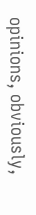opinions, obviously,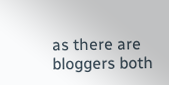as there are bloggers both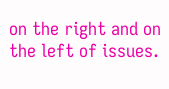on the right and on the left of issues.